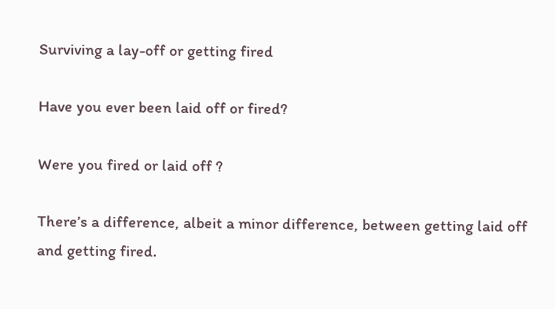Surviving a lay-off or getting fired

Have you ever been laid off or fired?

Were you fired or laid off ?

There’s a difference, albeit a minor difference, between getting laid off and getting fired.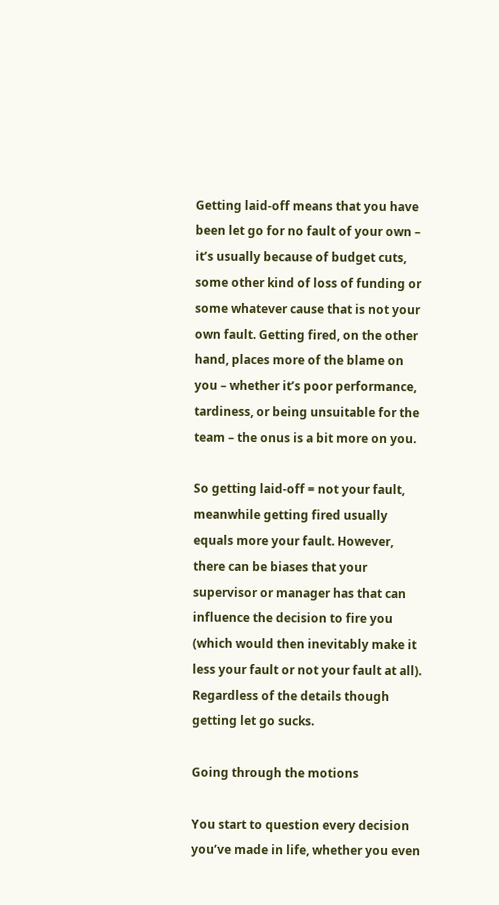Getting laid-off means that you have been let go for no fault of your own – it’s usually because of budget cuts, some other kind of loss of funding or some whatever cause that is not your own fault. Getting fired, on the other hand, places more of the blame on you – whether it’s poor performance, tardiness, or being unsuitable for the team – the onus is a bit more on you.

So getting laid-off = not your fault, meanwhile getting fired usually equals more your fault. However, there can be biases that your supervisor or manager has that can influence the decision to fire you (which would then inevitably make it less your fault or not your fault at all). Regardless of the details though getting let go sucks.

Going through the motions

You start to question every decision you’ve made in life, whether you even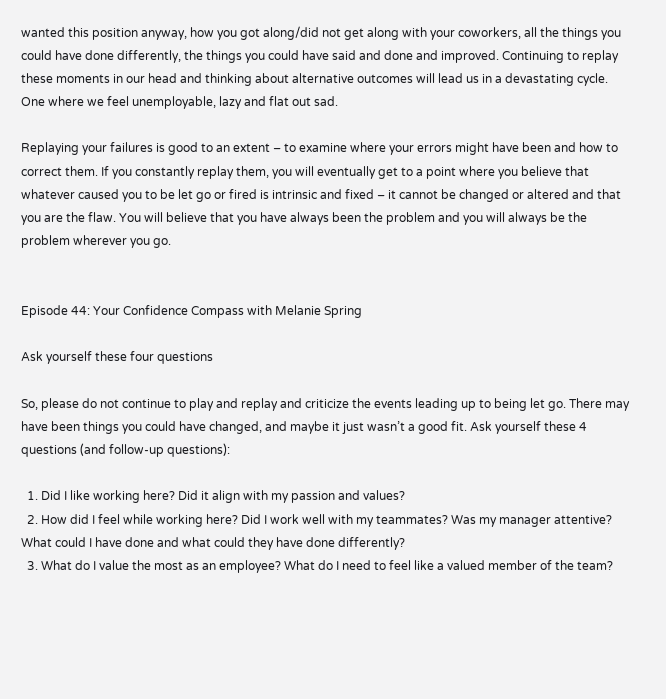wanted this position anyway, how you got along/did not get along with your coworkers, all the things you could have done differently, the things you could have said and done and improved. Continuing to replay these moments in our head and thinking about alternative outcomes will lead us in a devastating cycle. One where we feel unemployable, lazy and flat out sad.

Replaying your failures is good to an extent – to examine where your errors might have been and how to correct them. If you constantly replay them, you will eventually get to a point where you believe that whatever caused you to be let go or fired is intrinsic and fixed – it cannot be changed or altered and that you are the flaw. You will believe that you have always been the problem and you will always be the problem wherever you go.


Episode 44: Your Confidence Compass with Melanie Spring

Ask yourself these four questions

So, please do not continue to play and replay and criticize the events leading up to being let go. There may have been things you could have changed, and maybe it just wasn’t a good fit. Ask yourself these 4 questions (and follow-up questions):

  1. Did I like working here? Did it align with my passion and values?
  2. How did I feel while working here? Did I work well with my teammates? Was my manager attentive? What could I have done and what could they have done differently?
  3. What do I value the most as an employee? What do I need to feel like a valued member of the team?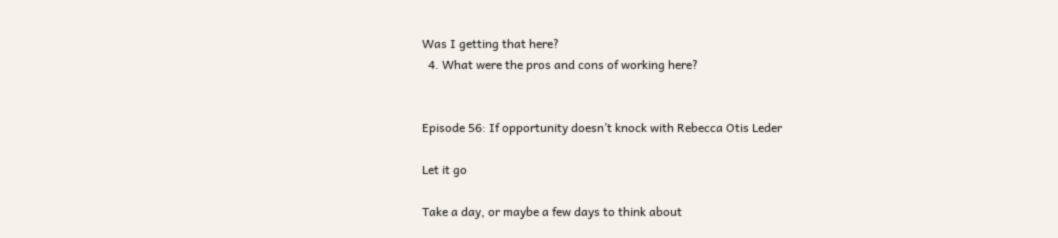Was I getting that here?
  4. What were the pros and cons of working here?


Episode 56: If opportunity doesn’t knock with Rebecca Otis Leder

Let it go

Take a day, or maybe a few days to think about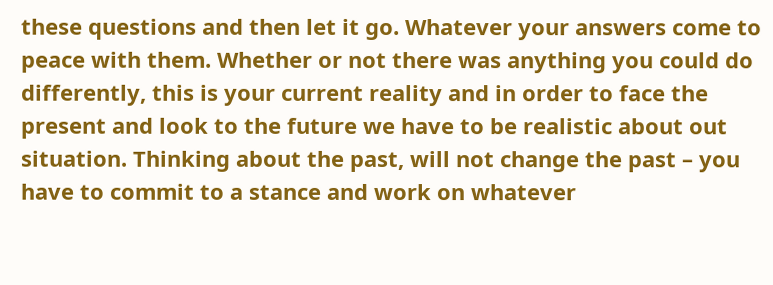these questions and then let it go. Whatever your answers come to peace with them. Whether or not there was anything you could do differently, this is your current reality and in order to face the present and look to the future we have to be realistic about out situation. Thinking about the past, will not change the past – you have to commit to a stance and work on whatever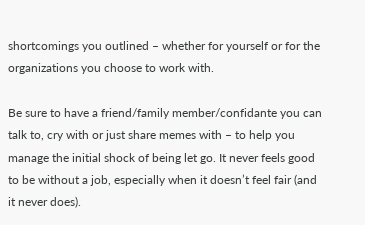shortcomings you outlined – whether for yourself or for the organizations you choose to work with.

Be sure to have a friend/family member/confidante you can talk to, cry with or just share memes with – to help you manage the initial shock of being let go. It never feels good to be without a job, especially when it doesn’t feel fair (and it never does).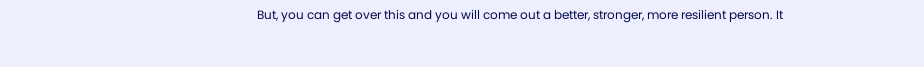But, you can get over this and you will come out a better, stronger, more resilient person. It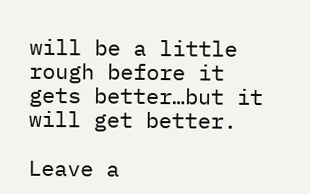will be a little rough before it gets better…but it will get better.

Leave a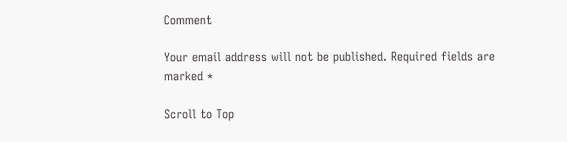Comment

Your email address will not be published. Required fields are marked *

Scroll to Top